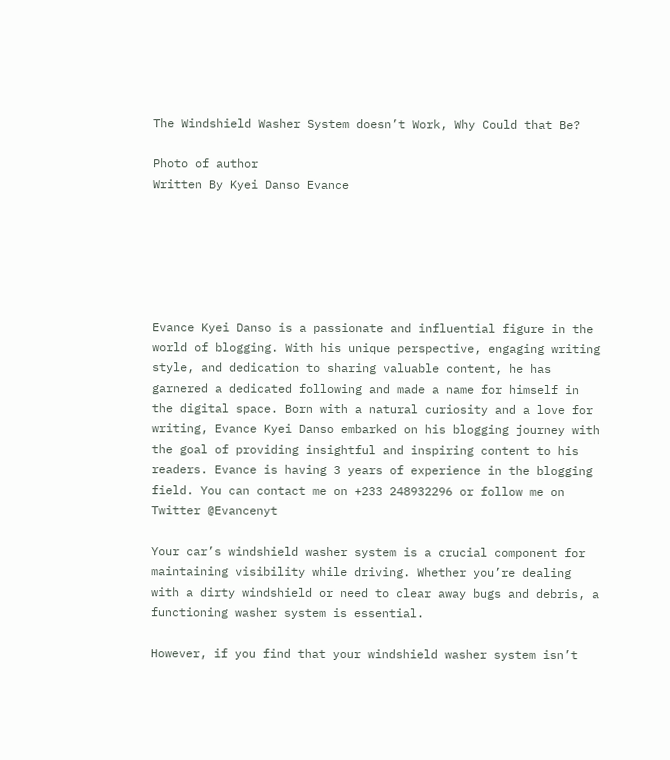The Windshield Washer System doesn’t Work, Why Could that Be?

Photo of author
Written By Kyei Danso Evance






Evance Kyei Danso is a passionate and influential figure in the world of blogging. With his unique perspective, engaging writing style, and dedication to sharing valuable content, he has garnered a dedicated following and made a name for himself in the digital space. Born with a natural curiosity and a love for writing, Evance Kyei Danso embarked on his blogging journey with the goal of providing insightful and inspiring content to his readers. Evance is having 3 years of experience in the blogging field. You can contact me on +233 248932296 or follow me on Twitter @Evancenyt

Your car’s windshield washer system is a crucial component for maintaining visibility while driving. Whether you’re dealing with a dirty windshield or need to clear away bugs and debris, a functioning washer system is essential.

However, if you find that your windshield washer system isn’t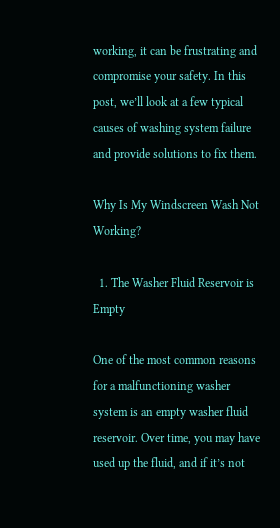working, it can be frustrating and compromise your safety. In this post, we’ll look at a few typical causes of washing system failure and provide solutions to fix them.

Why Is My Windscreen Wash Not Working?

  1. The Washer Fluid Reservoir is Empty

One of the most common reasons for a malfunctioning washer system is an empty washer fluid reservoir. Over time, you may have used up the fluid, and if it’s not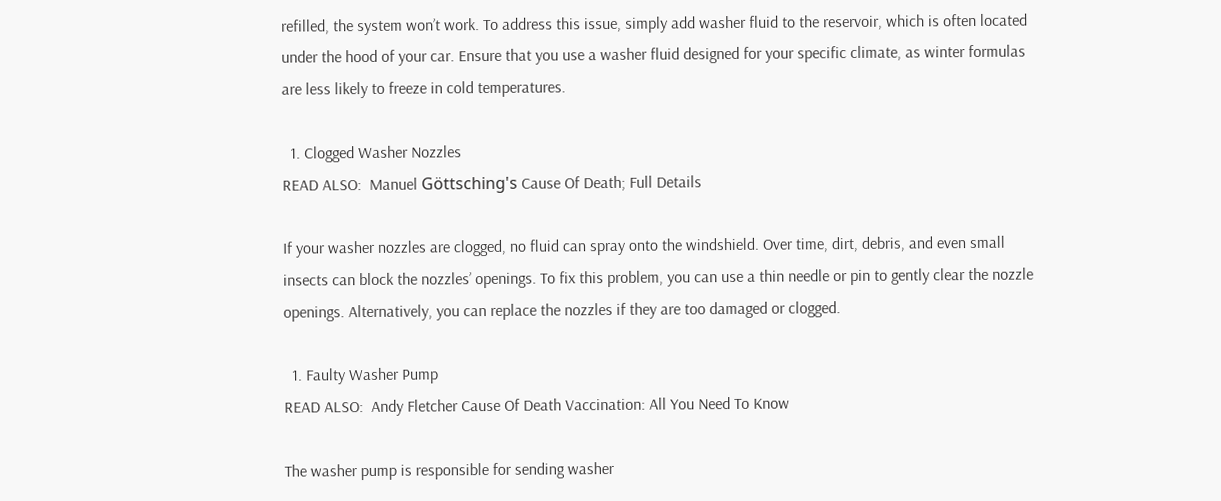refilled, the system won’t work. To address this issue, simply add washer fluid to the reservoir, which is often located under the hood of your car. Ensure that you use a washer fluid designed for your specific climate, as winter formulas are less likely to freeze in cold temperatures.

  1. Clogged Washer Nozzles
READ ALSO:  Manuel Göttsching's Cause Of Death; Full Details

If your washer nozzles are clogged, no fluid can spray onto the windshield. Over time, dirt, debris, and even small insects can block the nozzles’ openings. To fix this problem, you can use a thin needle or pin to gently clear the nozzle openings. Alternatively, you can replace the nozzles if they are too damaged or clogged.

  1. Faulty Washer Pump
READ ALSO:  Andy Fletcher Cause Of Death Vaccination: All You Need To Know

The washer pump is responsible for sending washer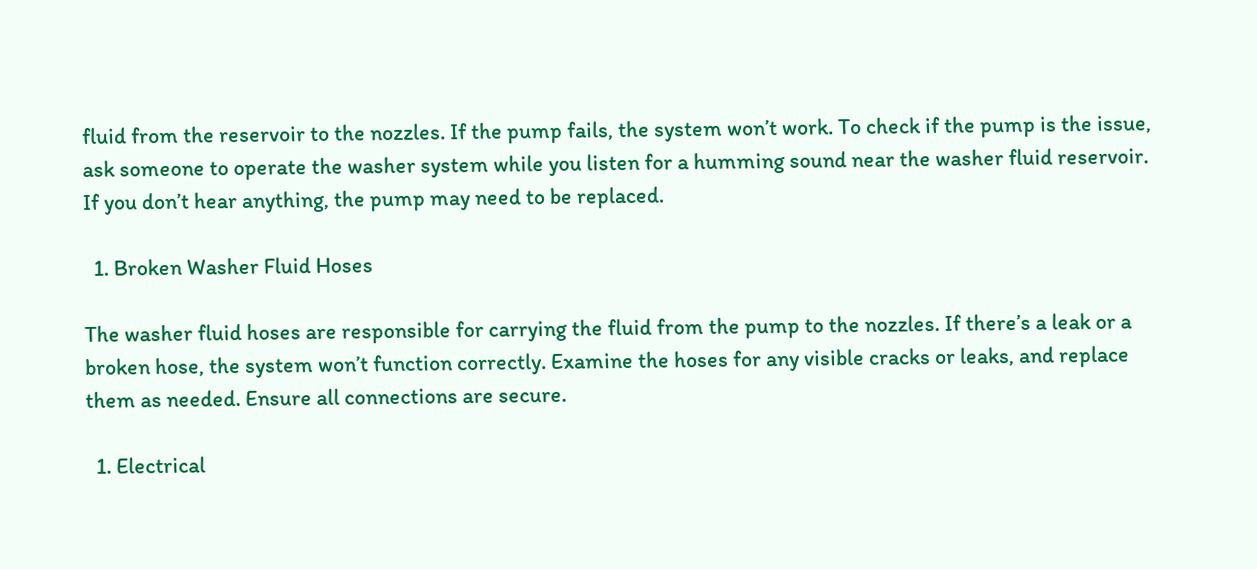fluid from the reservoir to the nozzles. If the pump fails, the system won’t work. To check if the pump is the issue, ask someone to operate the washer system while you listen for a humming sound near the washer fluid reservoir. If you don’t hear anything, the pump may need to be replaced.

  1. Broken Washer Fluid Hoses

The washer fluid hoses are responsible for carrying the fluid from the pump to the nozzles. If there’s a leak or a broken hose, the system won’t function correctly. Examine the hoses for any visible cracks or leaks, and replace them as needed. Ensure all connections are secure.

  1. Electrical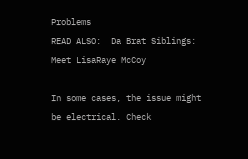Problems
READ ALSO:  Da Brat Siblings: Meet LisaRaye McCoy

In some cases, the issue might be electrical. Check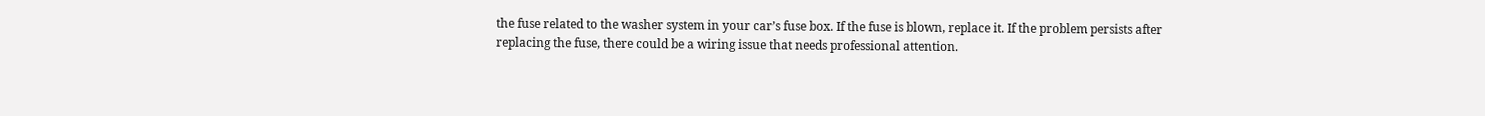the fuse related to the washer system in your car’s fuse box. If the fuse is blown, replace it. If the problem persists after replacing the fuse, there could be a wiring issue that needs professional attention.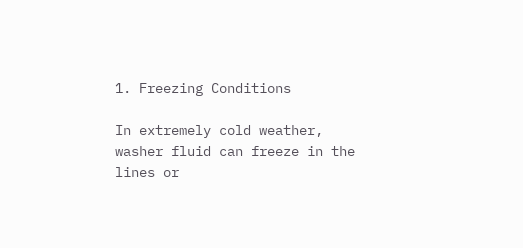1. Freezing Conditions

In extremely cold weather, washer fluid can freeze in the lines or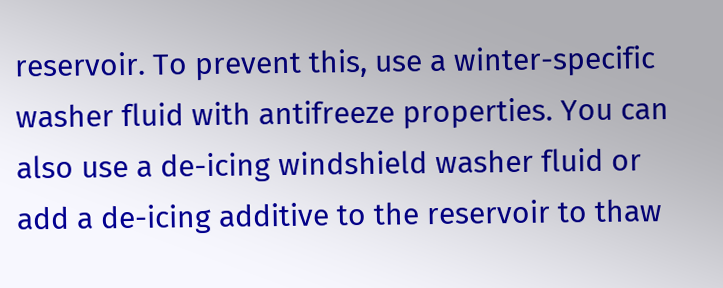reservoir. To prevent this, use a winter-specific washer fluid with antifreeze properties. You can also use a de-icing windshield washer fluid or add a de-icing additive to the reservoir to thaw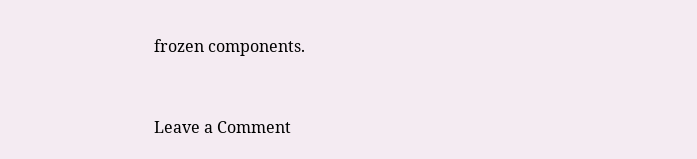frozen components.


Leave a Comment